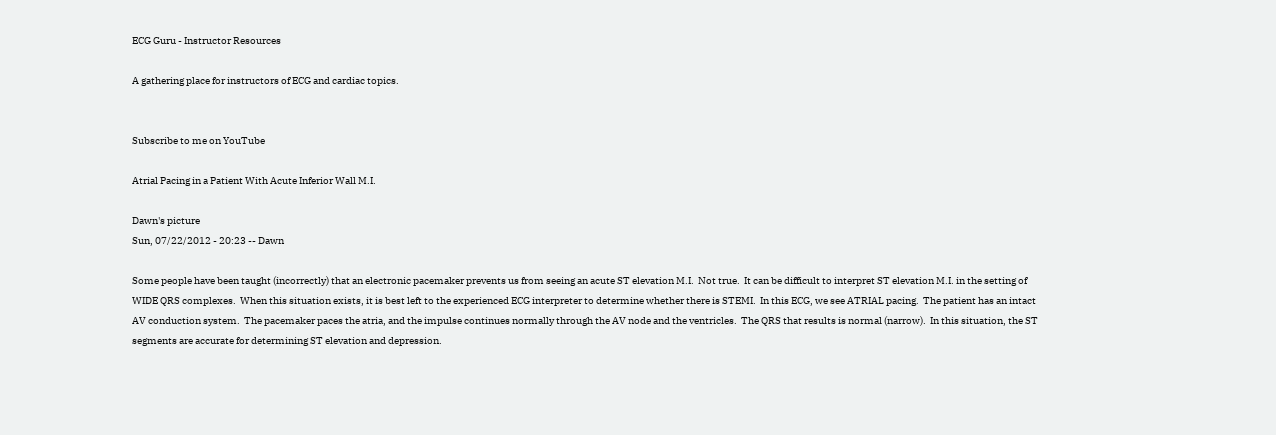ECG Guru - Instructor Resources

A gathering place for instructors of ECG and cardiac topics.


Subscribe to me on YouTube

Atrial Pacing in a Patient With Acute Inferior Wall M.I.

Dawn's picture
Sun, 07/22/2012 - 20:23 -- Dawn

Some people have been taught (incorrectly) that an electronic pacemaker prevents us from seeing an acute ST elevation M.I.  Not true.  It can be difficult to interpret ST elevation M.I. in the setting of WIDE QRS complexes.  When this situation exists, it is best left to the experienced ECG interpreter to determine whether there is STEMI.  In this ECG, we see ATRIAL pacing.  The patient has an intact AV conduction system.  The pacemaker paces the atria, and the impulse continues normally through the AV node and the ventricles.  The QRS that results is normal (narrow).  In this situation, the ST segments are accurate for determining ST elevation and depression.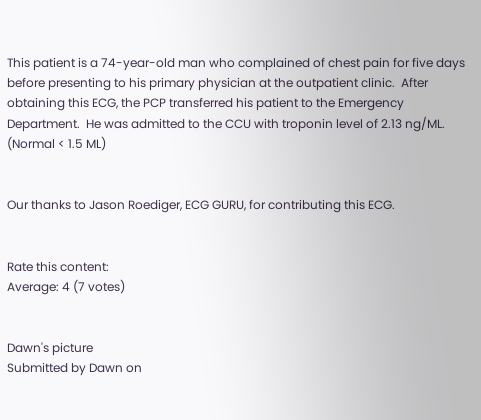This patient is a 74-year-old man who complained of chest pain for five days before presenting to his primary physician at the outpatient clinic.  After obtaining this ECG, the PCP transferred his patient to the Emergency Department.  He was admitted to the CCU with troponin level of 2.13 ng/ML. (Normal < 1.5 ML)


Our thanks to Jason Roediger, ECG GURU, for contributing this ECG.


Rate this content:
Average: 4 (7 votes)


Dawn's picture
Submitted by Dawn on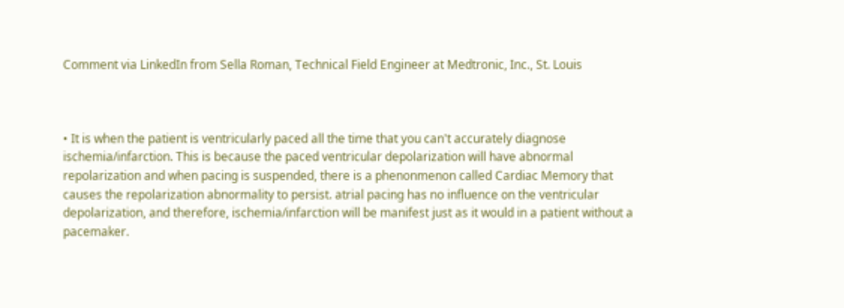Comment via LinkedIn from Sella Roman, Technical Field Engineer at Medtronic, Inc., St. Louis



• It is when the patient is ventricularly paced all the time that you can't accurately diagnose ischemia/infarction. This is because the paced ventricular depolarization will have abnormal repolarization and when pacing is suspended, there is a phenonmenon called Cardiac Memory that causes the repolarization abnormality to persist. atrial pacing has no influence on the ventricular depolarization, and therefore, ischemia/infarction will be manifest just as it would in a patient without a pacemaker.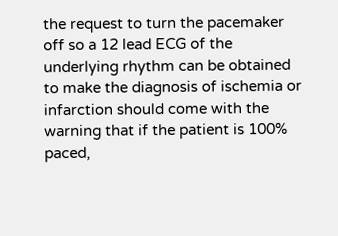the request to turn the pacemaker off so a 12 lead ECG of the underlying rhythm can be obtained to make the diagnosis of ischemia or infarction should come with the warning that if the patient is 100% paced,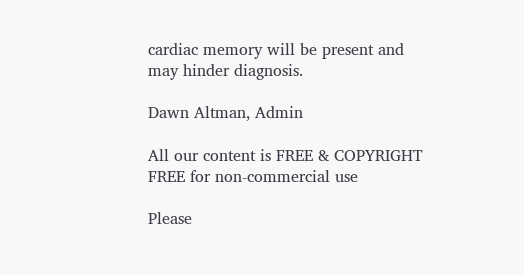cardiac memory will be present and may hinder diagnosis.

Dawn Altman, Admin

All our content is FREE & COPYRIGHT FREE for non-commercial use

Please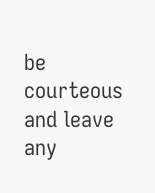be courteous and leave any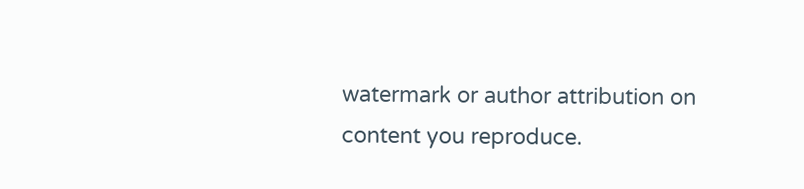watermark or author attribution on content you reproduce.